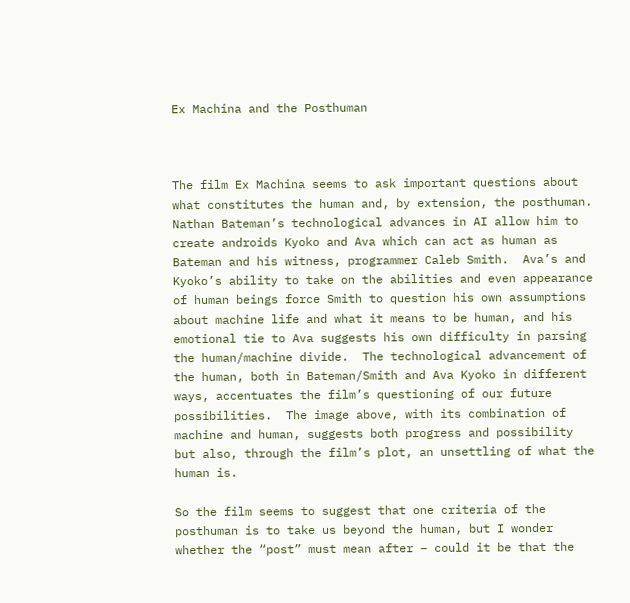Ex Machina and the Posthuman



The film Ex Machina seems to ask important questions about what constitutes the human and, by extension, the posthuman.  Nathan Bateman’s technological advances in AI allow him to create androids Kyoko and Ava which can act as human as Bateman and his witness, programmer Caleb Smith.  Ava’s and Kyoko’s ability to take on the abilities and even appearance of human beings force Smith to question his own assumptions about machine life and what it means to be human, and his emotional tie to Ava suggests his own difficulty in parsing the human/machine divide.  The technological advancement of the human, both in Bateman/Smith and Ava Kyoko in different ways, accentuates the film’s questioning of our future possibilities.  The image above, with its combination of machine and human, suggests both progress and possibility but also, through the film’s plot, an unsettling of what the human is.

So the film seems to suggest that one criteria of the posthuman is to take us beyond the human, but I wonder whether the “post” must mean after – could it be that the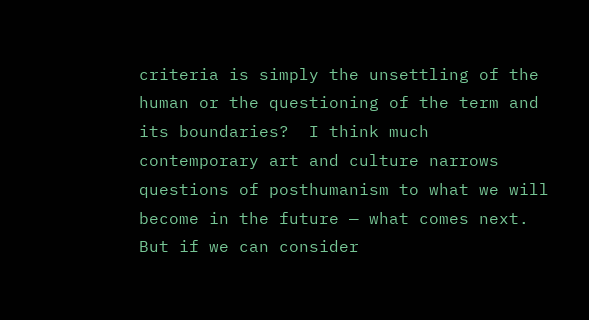criteria is simply the unsettling of the human or the questioning of the term and its boundaries?  I think much contemporary art and culture narrows questions of posthumanism to what we will become in the future — what comes next.  But if we can consider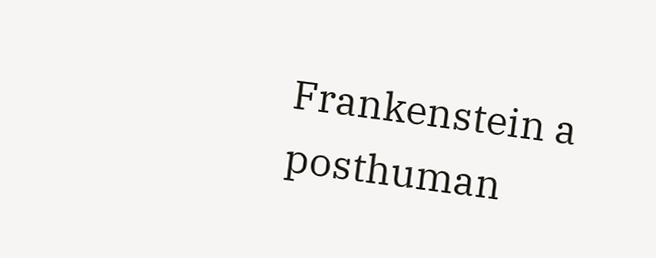Frankenstein a posthuman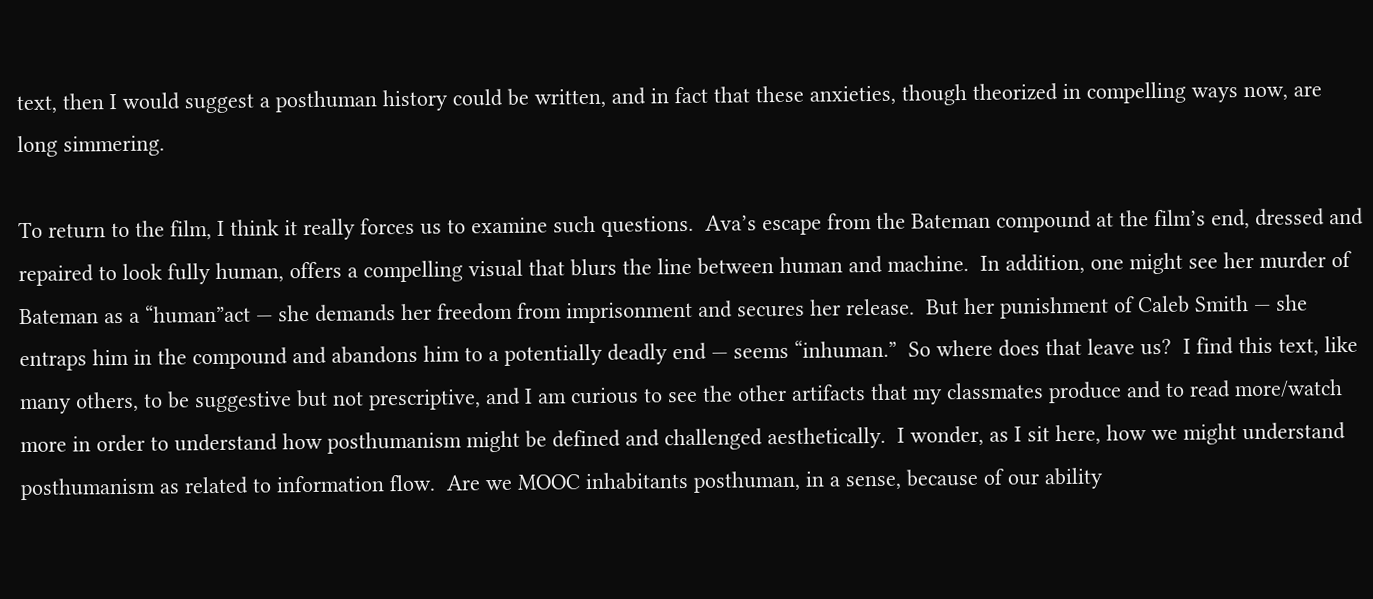text, then I would suggest a posthuman history could be written, and in fact that these anxieties, though theorized in compelling ways now, are long simmering.

To return to the film, I think it really forces us to examine such questions.  Ava’s escape from the Bateman compound at the film’s end, dressed and repaired to look fully human, offers a compelling visual that blurs the line between human and machine.  In addition, one might see her murder of Bateman as a “human”act — she demands her freedom from imprisonment and secures her release.  But her punishment of Caleb Smith — she entraps him in the compound and abandons him to a potentially deadly end — seems “inhuman.”  So where does that leave us?  I find this text, like many others, to be suggestive but not prescriptive, and I am curious to see the other artifacts that my classmates produce and to read more/watch more in order to understand how posthumanism might be defined and challenged aesthetically.  I wonder, as I sit here, how we might understand posthumanism as related to information flow.  Are we MOOC inhabitants posthuman, in a sense, because of our ability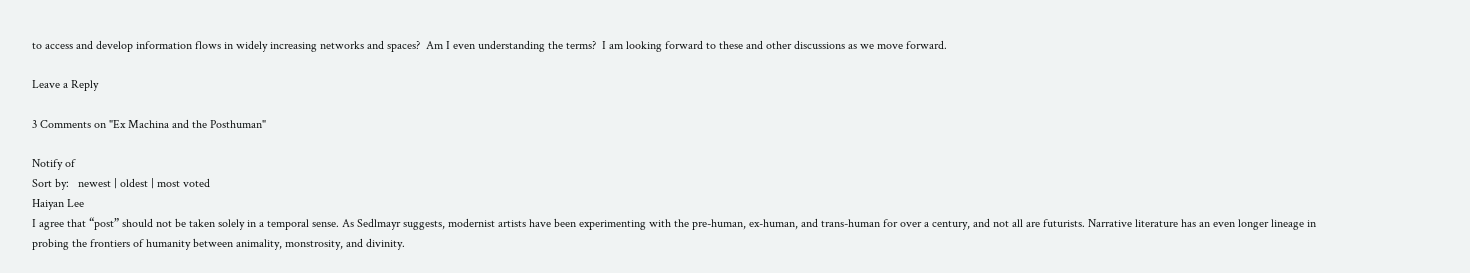to access and develop information flows in widely increasing networks and spaces?  Am I even understanding the terms?  I am looking forward to these and other discussions as we move forward.

Leave a Reply

3 Comments on "Ex Machina and the Posthuman"

Notify of
Sort by:   newest | oldest | most voted
Haiyan Lee
I agree that “post” should not be taken solely in a temporal sense. As Sedlmayr suggests, modernist artists have been experimenting with the pre-human, ex-human, and trans-human for over a century, and not all are futurists. Narrative literature has an even longer lineage in probing the frontiers of humanity between animality, monstrosity, and divinity.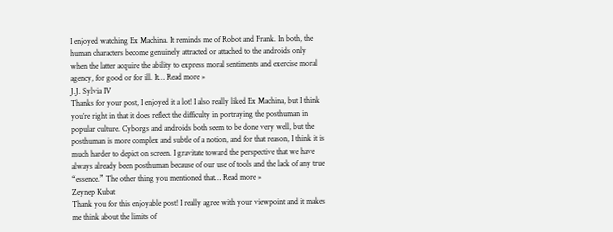I enjoyed watching Ex Machina. It reminds me of Robot and Frank. In both, the human characters become genuinely attracted or attached to the androids only when the latter acquire the ability to express moral sentiments and exercise moral agency, for good or for ill. It… Read more »
J.J. Sylvia IV
Thanks for your post, I enjoyed it a lot! I also really liked Ex Machina, but I think you’re right in that it does reflect the difficulty in portraying the posthuman in popular culture. Cyborgs and androids both seem to be done very well, but the posthuman is more complex and subtle of a notion, and for that reason, I think it is much harder to depict on screen. I gravitate toward the perspective that we have always already been posthuman because of our use of tools and the lack of any true “essence.” The other thing you mentioned that… Read more »
Zeynep Kubat
Thank you for this enjoyable post! I really agree with your viewpoint and it makes me think about the limits of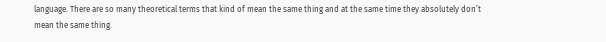language. There are so many theoretical terms that kind of mean the same thing and at the same time they absolutely don’t mean the same thing.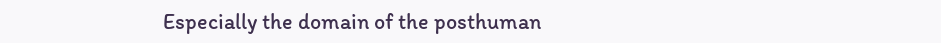Especially the domain of the posthuman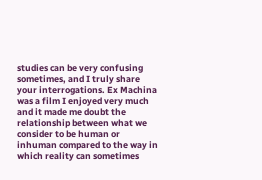studies can be very confusing sometimes, and I truly share your interrogations. Ex Machina was a film I enjoyed very much and it made me doubt the relationship between what we consider to be human or inhuman compared to the way in which reality can sometimes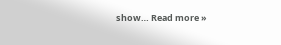show… Read more »